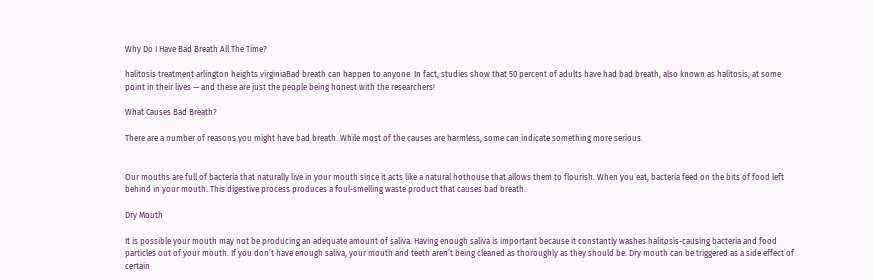Why Do I Have Bad Breath All The Time?

halitosis treatment arlington heights virginiaBad breath can happen to anyone. In fact, studies show that 50 percent of adults have had bad breath, also known as halitosis, at some point in their lives — and these are just the people being honest with the researchers!

What Causes Bad Breath?

There are a number of reasons you might have bad breath. While most of the causes are harmless, some can indicate something more serious.


Our mouths are full of bacteria that naturally live in your mouth since it acts like a natural hothouse that allows them to flourish. When you eat, bacteria feed on the bits of food left behind in your mouth. This digestive process produces a foul-smelling waste product that causes bad breath.

Dry Mouth

It is possible your mouth may not be producing an adequate amount of saliva. Having enough saliva is important because it constantly washes halitosis-causing bacteria and food particles out of your mouth. If you don’t have enough saliva, your mouth and teeth aren’t being cleaned as thoroughly as they should be. Dry mouth can be triggered as a side effect of certain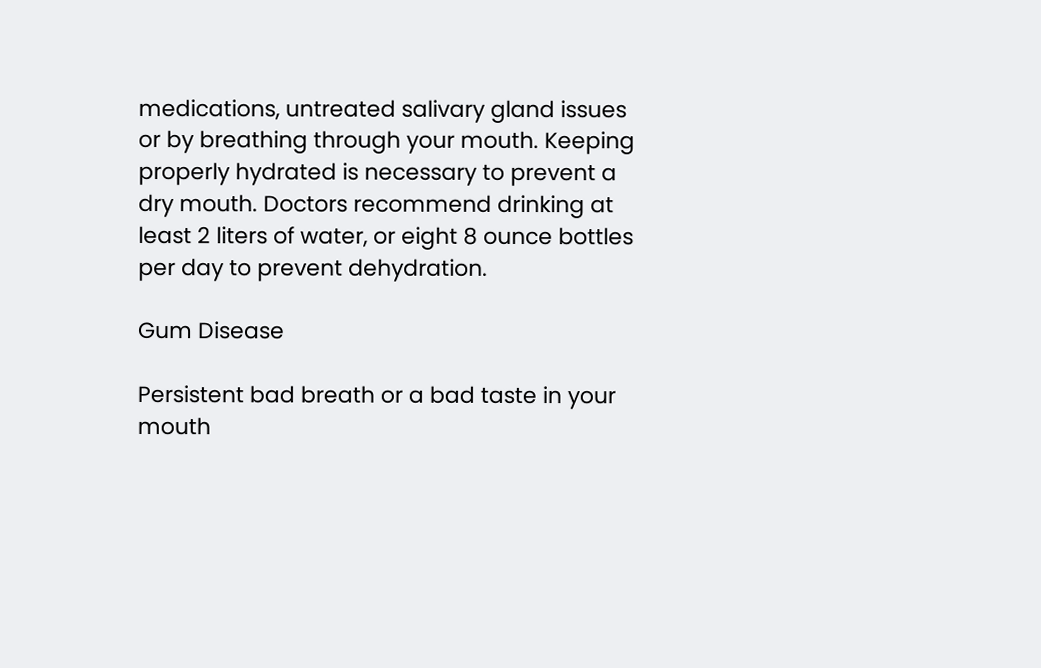medications, untreated salivary gland issues or by breathing through your mouth. Keeping properly hydrated is necessary to prevent a dry mouth. Doctors recommend drinking at least 2 liters of water, or eight 8 ounce bottles per day to prevent dehydration.

Gum Disease

Persistent bad breath or a bad taste in your mouth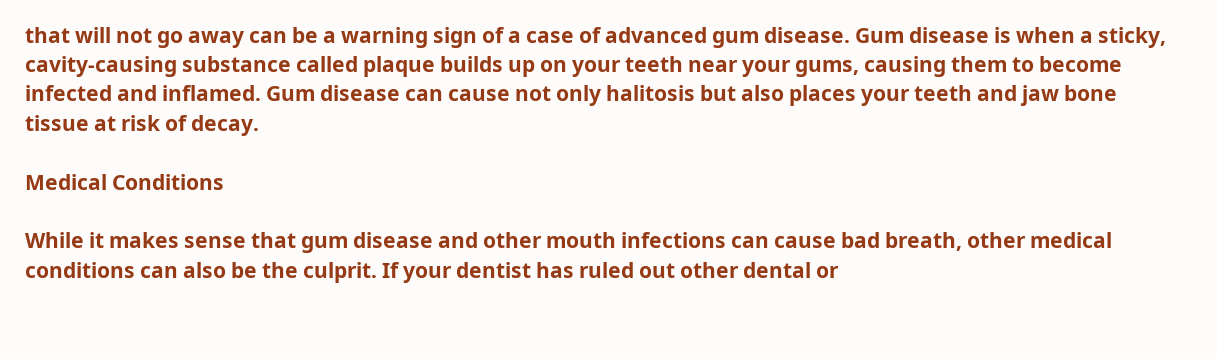that will not go away can be a warning sign of a case of advanced gum disease. Gum disease is when a sticky, cavity-causing substance called plaque builds up on your teeth near your gums, causing them to become infected and inflamed. Gum disease can cause not only halitosis but also places your teeth and jaw bone tissue at risk of decay.

Medical Conditions

While it makes sense that gum disease and other mouth infections can cause bad breath, other medical conditions can also be the culprit. If your dentist has ruled out other dental or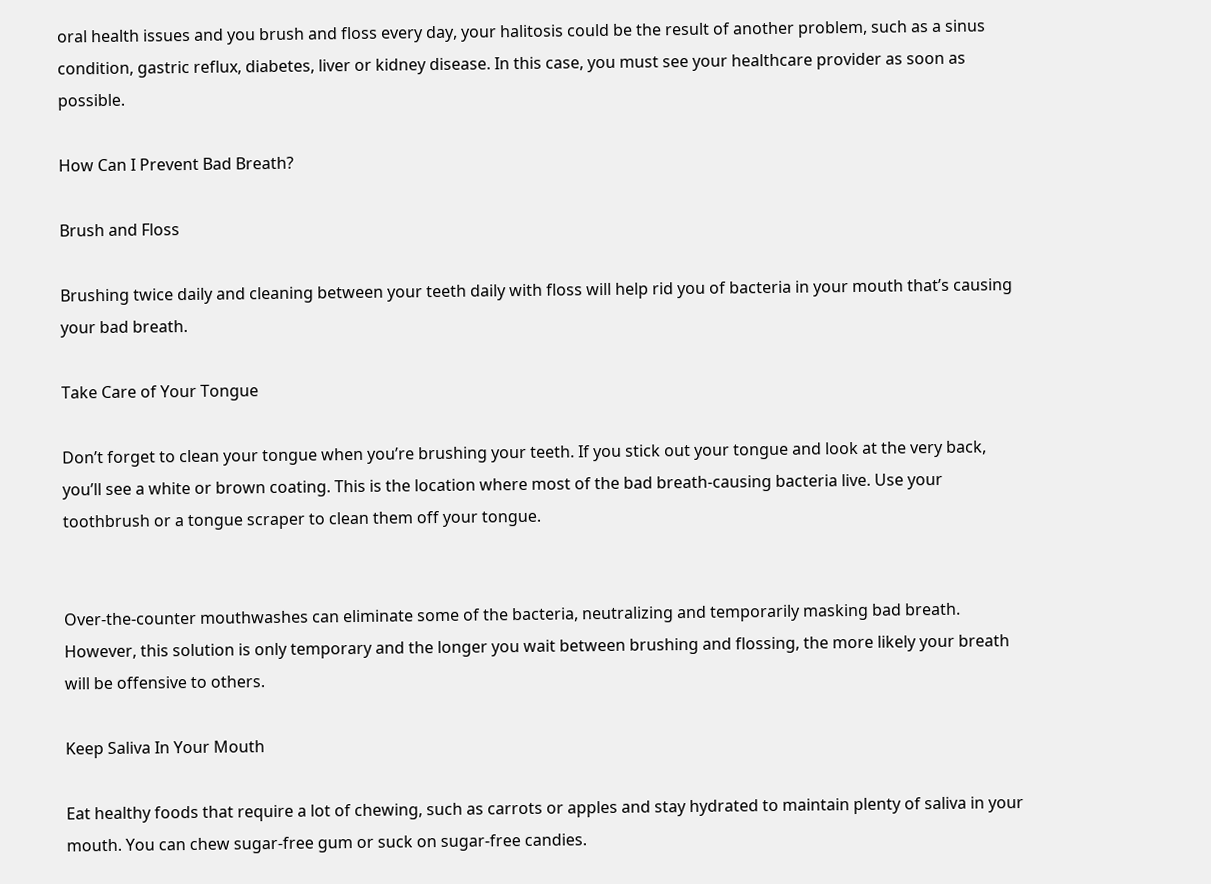oral health issues and you brush and floss every day, your halitosis could be the result of another problem, such as a sinus condition, gastric reflux, diabetes, liver or kidney disease. In this case, you must see your healthcare provider as soon as possible.

How Can I Prevent Bad Breath?

Brush and Floss

Brushing twice daily and cleaning between your teeth daily with floss will help rid you of bacteria in your mouth that’s causing your bad breath.

Take Care of Your Tongue

Don’t forget to clean your tongue when you’re brushing your teeth. If you stick out your tongue and look at the very back, you’ll see a white or brown coating. This is the location where most of the bad breath-causing bacteria live. Use your toothbrush or a tongue scraper to clean them off your tongue.


Over-the-counter mouthwashes can eliminate some of the bacteria, neutralizing and temporarily masking bad breath. However, this solution is only temporary and the longer you wait between brushing and flossing, the more likely your breath will be offensive to others.

Keep Saliva In Your Mouth

Eat healthy foods that require a lot of chewing, such as carrots or apples and stay hydrated to maintain plenty of saliva in your mouth. You can chew sugar-free gum or suck on sugar-free candies.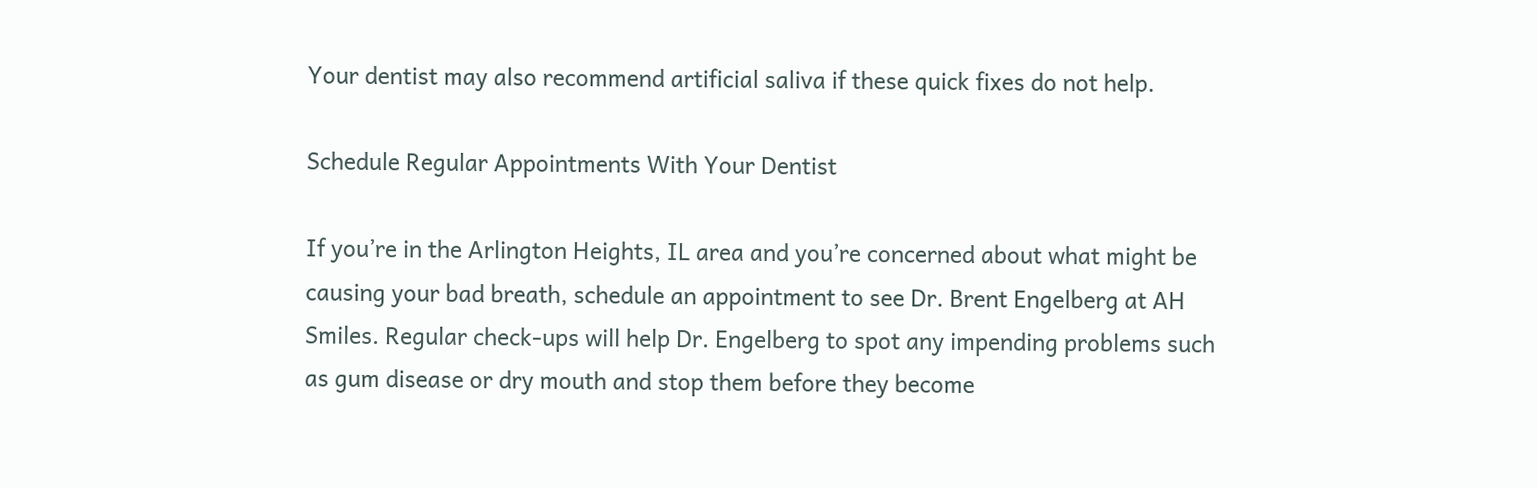Your dentist may also recommend artificial saliva if these quick fixes do not help.

Schedule Regular Appointments With Your Dentist

If you’re in the Arlington Heights, IL area and you’re concerned about what might be causing your bad breath, schedule an appointment to see Dr. Brent Engelberg at AH Smiles. Regular check-ups will help Dr. Engelberg to spot any impending problems such as gum disease or dry mouth and stop them before they become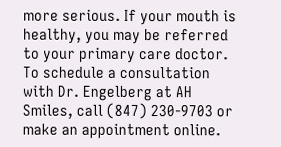more serious. If your mouth is healthy, you may be referred to your primary care doctor. To schedule a consultation with Dr. Engelberg at AH Smiles, call (847) 230-9703 or make an appointment online.